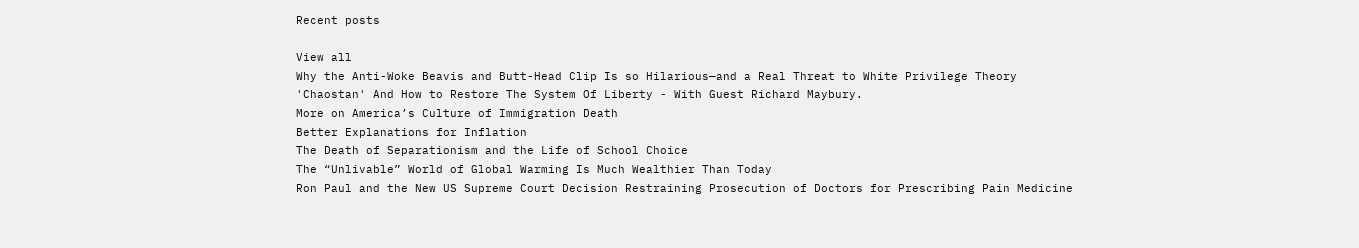Recent posts

View all
Why the Anti-Woke Beavis and Butt-Head Clip Is so Hilarious—and a Real Threat to White Privilege Theory
'Chaostan' And How to Restore The System Of Liberty - With Guest Richard Maybury.
More on America’s Culture of Immigration Death
Better Explanations for Inflation
The Death of Separationism and the Life of School Choice
The “Unlivable” World of Global Warming Is Much Wealthier Than Today
Ron Paul and the New US Supreme Court Decision Restraining Prosecution of Doctors for Prescribing Pain Medicine